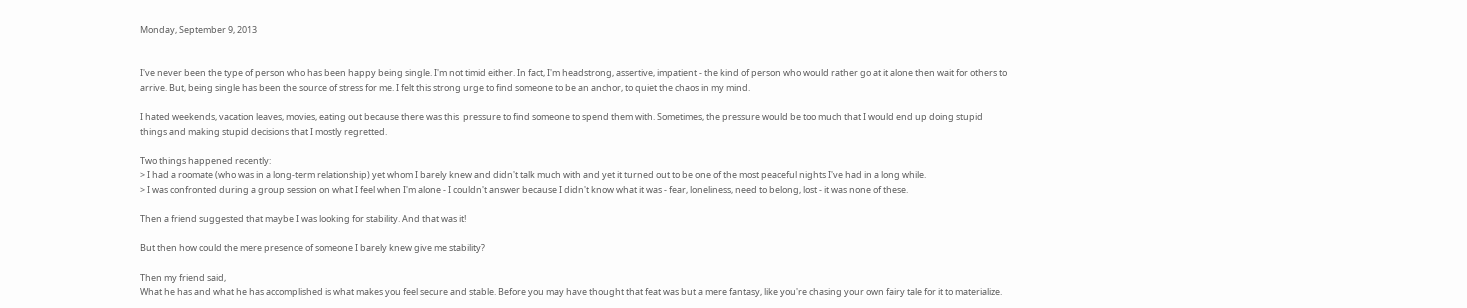Monday, September 9, 2013


I've never been the type of person who has been happy being single. I'm not timid either. In fact, I'm headstrong, assertive, impatient - the kind of person who would rather go at it alone then wait for others to arrive. But, being single has been the source of stress for me. I felt this strong urge to find someone to be an anchor, to quiet the chaos in my mind.

I hated weekends, vacation leaves, movies, eating out because there was this  pressure to find someone to spend them with. Sometimes, the pressure would be too much that I would end up doing stupid things and making stupid decisions that I mostly regretted.

Two things happened recently:
> I had a roomate (who was in a long-term relationship) yet whom I barely knew and didn't talk much with and yet it turned out to be one of the most peaceful nights I've had in a long while.
> I was confronted during a group session on what I feel when I'm alone - I couldn't answer because I didn't know what it was - fear, loneliness, need to belong, lost - it was none of these.

Then a friend suggested that maybe I was looking for stability. And that was it!

But then how could the mere presence of someone I barely knew give me stability?

Then my friend said,
What he has and what he has accomplished is what makes you feel secure and stable. Before you may have thought that feat was but a mere fantasy, like you're chasing your own fairy tale for it to materialize.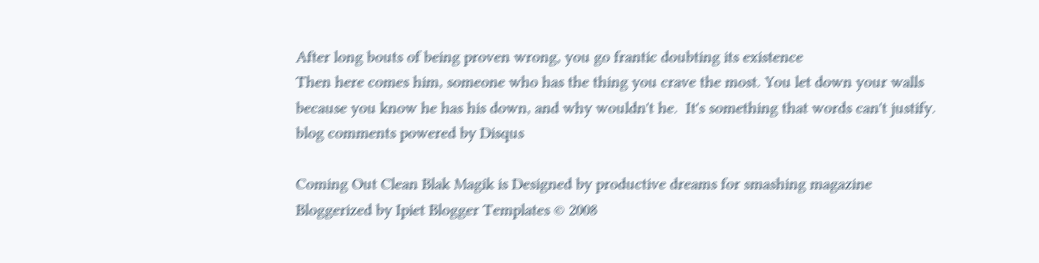After long bouts of being proven wrong, you go frantic doubting its existence
Then here comes him, someone who has the thing you crave the most. You let down your walls because you know he has his down, and why wouldn't he.  It's something that words can't justify.
blog comments powered by Disqus

Coming Out Clean Blak Magik is Designed by productive dreams for smashing magazine Bloggerized by Ipiet Blogger Templates © 2008